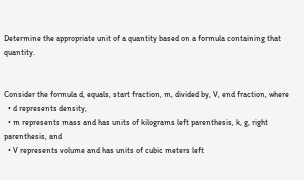Determine the appropriate unit of a quantity based on a formula containing that quantity.


Consider the formula d, equals, start fraction, m, divided by, V, end fraction, where
  • d represents density,
  • m represents mass and has units of kilograms left parenthesis, k, g, right parenthesis, and
  • V represents volume and has units of cubic meters left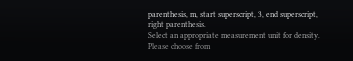parenthesis, m, start superscript, 3, end superscript, right parenthesis.
Select an appropriate measurement unit for density.
Please choose from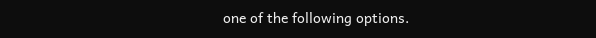one of the following options.